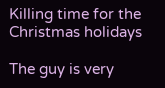Killing time for the Christmas holidays

The guy is very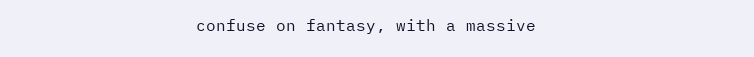confuse on fantasy, with a massive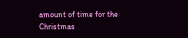amount of time for the Christmas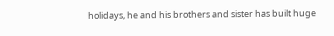holidays, he and his brothers and sister has built huge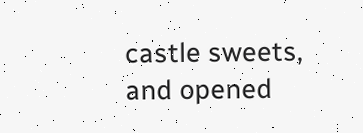castle sweets, and opened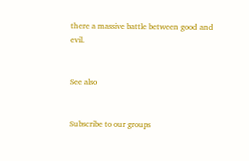there a massive battle between good and evil.


See also


Subscribe to our groups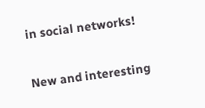in social networks!

New and interesting